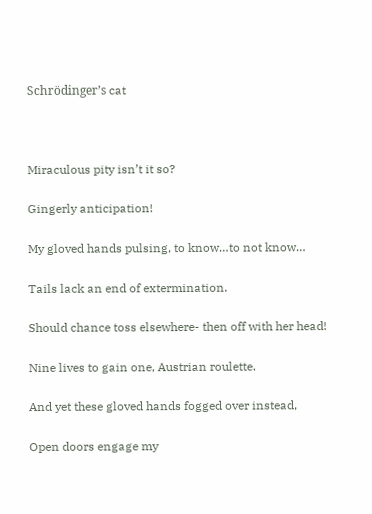Schrödinger’s cat



Miraculous pity isn’t it so?

Gingerly anticipation!

My gloved hands pulsing, to know…to not know…

Tails lack an end of extermination.

Should chance toss elsewhere- then off with her head!

Nine lives to gain one, Austrian roulette.

And yet these gloved hands fogged over instead,

Open doors engage my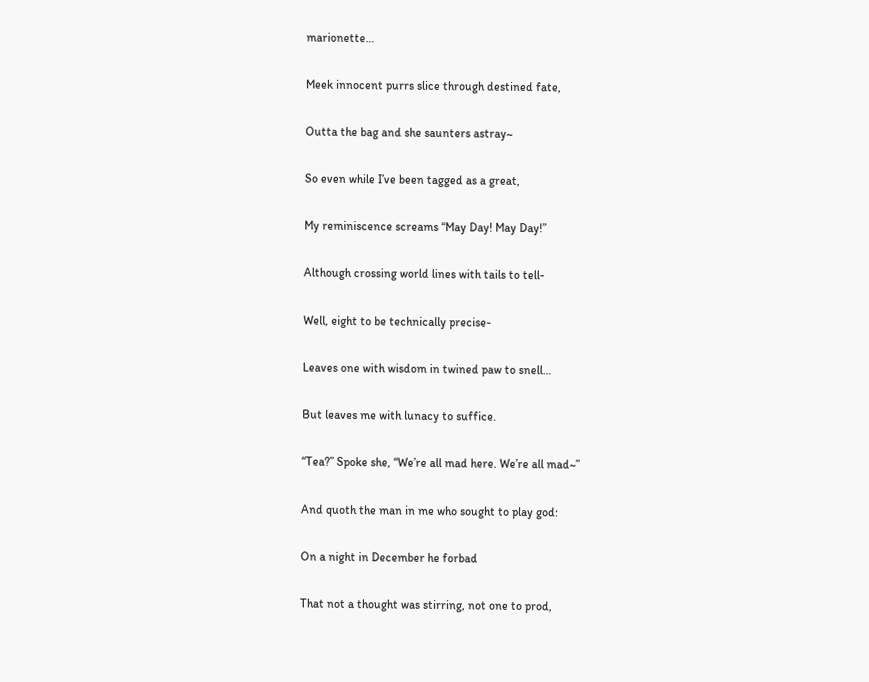marionette…

Meek innocent purrs slice through destined fate,

Outta the bag and she saunters astray~

So even while I’ve been tagged as a great,

My reminiscence screams “May Day! May Day!”

Although crossing world lines with tails to tell-

Well, eight to be technically precise-

Leaves one with wisdom in twined paw to snell…

But leaves me with lunacy to suffice.

“Tea?” Spoke she, “We’re all mad here. We’re all mad~”

And quoth the man in me who sought to play god:

On a night in December he forbad

That not a thought was stirring, not one to prod,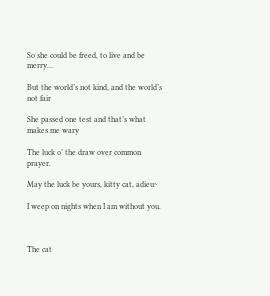So she could be freed, to live and be merry…

But the world’s not kind, and the world’s not fair

She passed one test and that’s what makes me wary

The luck o’ the draw over common prayer.

May the luck be yours, kitty cat, adieu~

I weep on nights when I am without you.



The cat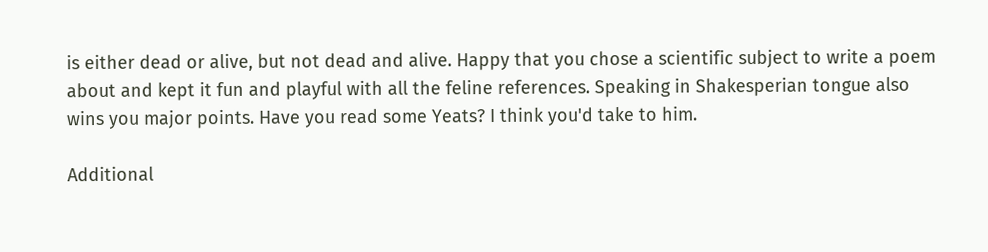is either dead or alive, but not dead and alive. Happy that you chose a scientific subject to write a poem about and kept it fun and playful with all the feline references. Speaking in Shakesperian tongue also wins you major points. Have you read some Yeats? I think you'd take to him.

Additional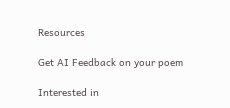Resources

Get AI Feedback on your poem

Interested in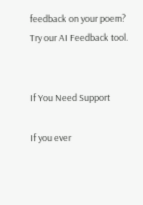feedback on your poem? Try our AI Feedback tool.


If You Need Support

If you ever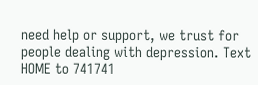need help or support, we trust for people dealing with depression. Text HOME to 741741